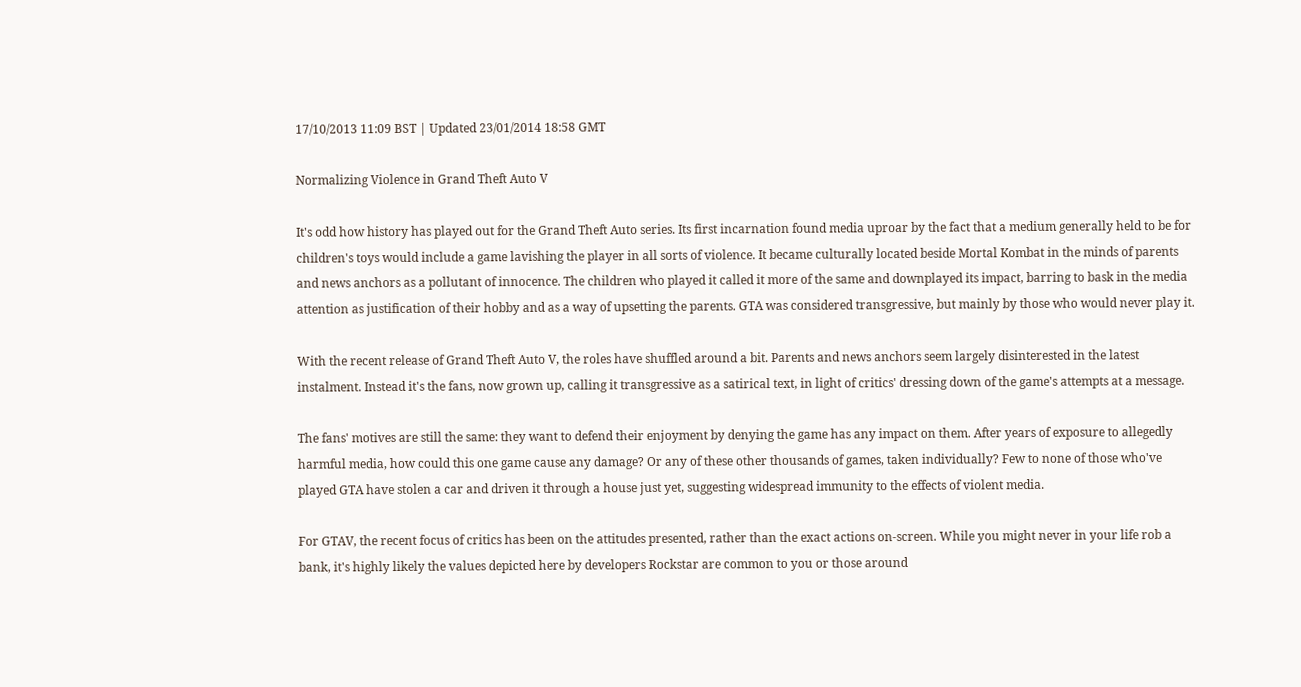17/10/2013 11:09 BST | Updated 23/01/2014 18:58 GMT

Normalizing Violence in Grand Theft Auto V

It's odd how history has played out for the Grand Theft Auto series. Its first incarnation found media uproar by the fact that a medium generally held to be for children's toys would include a game lavishing the player in all sorts of violence. It became culturally located beside Mortal Kombat in the minds of parents and news anchors as a pollutant of innocence. The children who played it called it more of the same and downplayed its impact, barring to bask in the media attention as justification of their hobby and as a way of upsetting the parents. GTA was considered transgressive, but mainly by those who would never play it.

With the recent release of Grand Theft Auto V, the roles have shuffled around a bit. Parents and news anchors seem largely disinterested in the latest instalment. Instead it's the fans, now grown up, calling it transgressive as a satirical text, in light of critics' dressing down of the game's attempts at a message.

The fans' motives are still the same: they want to defend their enjoyment by denying the game has any impact on them. After years of exposure to allegedly harmful media, how could this one game cause any damage? Or any of these other thousands of games, taken individually? Few to none of those who've played GTA have stolen a car and driven it through a house just yet, suggesting widespread immunity to the effects of violent media.

For GTAV, the recent focus of critics has been on the attitudes presented, rather than the exact actions on-screen. While you might never in your life rob a bank, it's highly likely the values depicted here by developers Rockstar are common to you or those around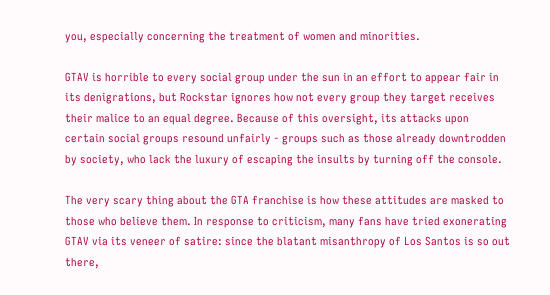you, especially concerning the treatment of women and minorities.

GTAV is horrible to every social group under the sun in an effort to appear fair in its denigrations, but Rockstar ignores how not every group they target receives their malice to an equal degree. Because of this oversight, its attacks upon certain social groups resound unfairly - groups such as those already downtrodden by society, who lack the luxury of escaping the insults by turning off the console.

The very scary thing about the GTA franchise is how these attitudes are masked to those who believe them. In response to criticism, many fans have tried exonerating GTAV via its veneer of satire: since the blatant misanthropy of Los Santos is so out there,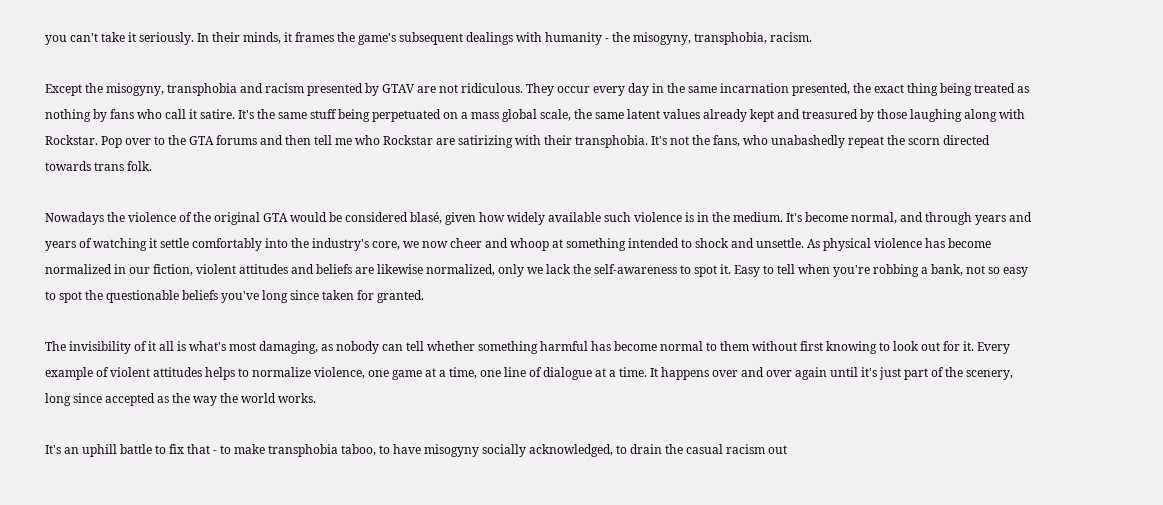you can't take it seriously. In their minds, it frames the game's subsequent dealings with humanity - the misogyny, transphobia, racism.

Except the misogyny, transphobia and racism presented by GTAV are not ridiculous. They occur every day in the same incarnation presented, the exact thing being treated as nothing by fans who call it satire. It's the same stuff being perpetuated on a mass global scale, the same latent values already kept and treasured by those laughing along with Rockstar. Pop over to the GTA forums and then tell me who Rockstar are satirizing with their transphobia. It's not the fans, who unabashedly repeat the scorn directed towards trans folk.

Nowadays the violence of the original GTA would be considered blasé, given how widely available such violence is in the medium. It's become normal, and through years and years of watching it settle comfortably into the industry's core, we now cheer and whoop at something intended to shock and unsettle. As physical violence has become normalized in our fiction, violent attitudes and beliefs are likewise normalized, only we lack the self-awareness to spot it. Easy to tell when you're robbing a bank, not so easy to spot the questionable beliefs you've long since taken for granted.

The invisibility of it all is what's most damaging, as nobody can tell whether something harmful has become normal to them without first knowing to look out for it. Every example of violent attitudes helps to normalize violence, one game at a time, one line of dialogue at a time. It happens over and over again until it's just part of the scenery, long since accepted as the way the world works.

It's an uphill battle to fix that - to make transphobia taboo, to have misogyny socially acknowledged, to drain the casual racism out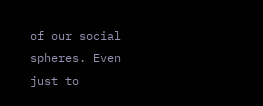of our social spheres. Even just to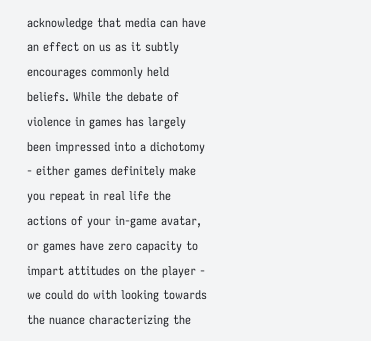acknowledge that media can have an effect on us as it subtly encourages commonly held beliefs. While the debate of violence in games has largely been impressed into a dichotomy - either games definitely make you repeat in real life the actions of your in-game avatar, or games have zero capacity to impart attitudes on the player - we could do with looking towards the nuance characterizing the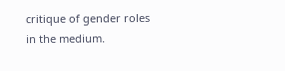critique of gender roles in the medium.